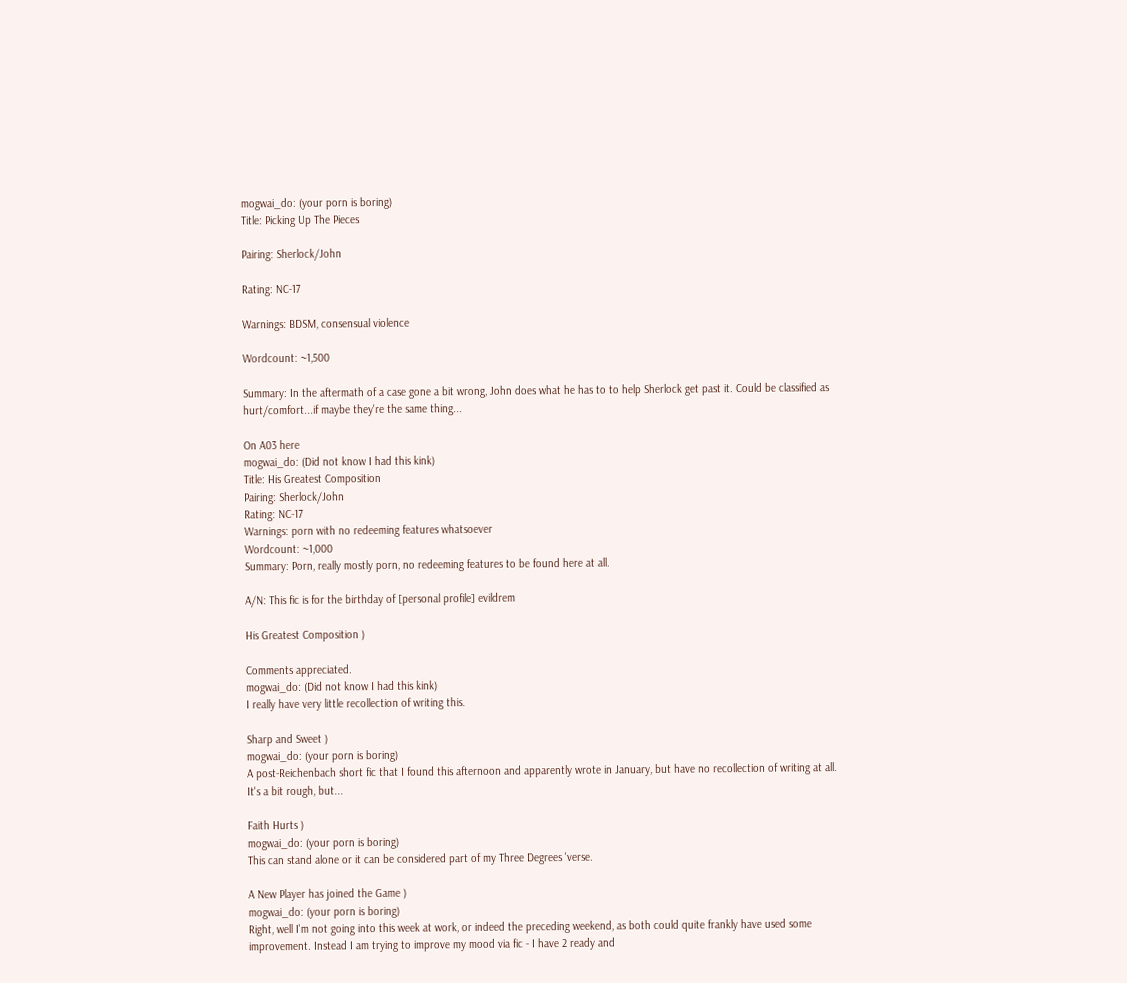mogwai_do: (your porn is boring)
Title: Picking Up The Pieces

Pairing: Sherlock/John

Rating: NC-17

Warnings: BDSM, consensual violence

Wordcount: ~1,500

Summary: In the aftermath of a case gone a bit wrong, John does what he has to to help Sherlock get past it. Could be classified as hurt/comfort...if maybe they're the same thing...

On A03 here
mogwai_do: (Did not know I had this kink)
Title: His Greatest Composition
Pairing: Sherlock/John
Rating: NC-17
Warnings: porn with no redeeming features whatsoever
Wordcount: ~1,000
Summary: Porn, really mostly porn, no redeeming features to be found here at all.

A/N: This fic is for the birthday of [personal profile] evildrem

His Greatest Composition )

Comments appreciated.
mogwai_do: (Did not know I had this kink)
I really have very little recollection of writing this.

Sharp and Sweet )
mogwai_do: (your porn is boring)
A post-Reichenbach short fic that I found this afternoon and apparently wrote in January, but have no recollection of writing at all. It's a bit rough, but...

Faith Hurts )
mogwai_do: (your porn is boring)
This can stand alone or it can be considered part of my Three Degrees 'verse.

A New Player has joined the Game )
mogwai_do: (your porn is boring)
Right, well I'm not going into this week at work, or indeed the preceding weekend, as both could quite frankly have used some improvement. Instead I am trying to improve my mood via fic - I have 2 ready and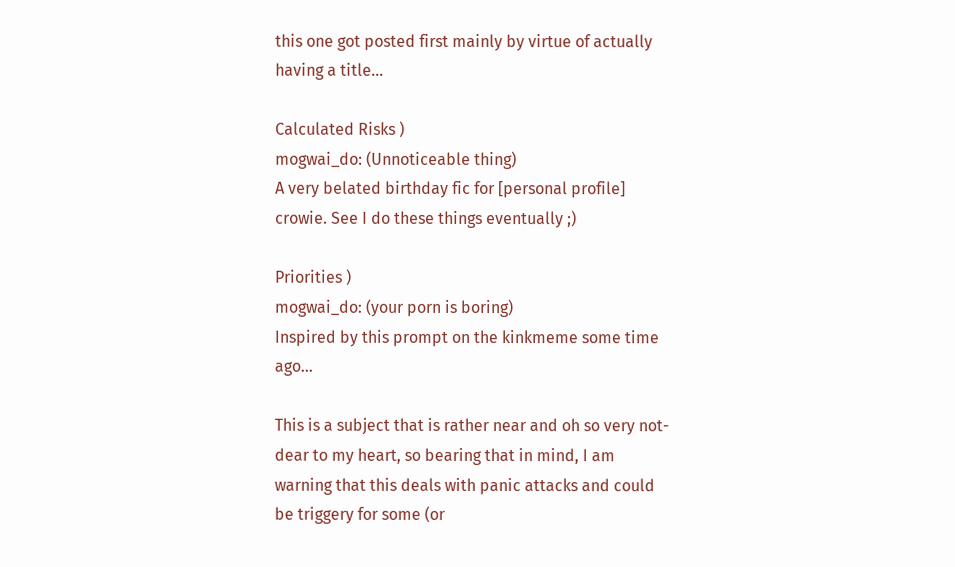this one got posted first mainly by virtue of actually having a title...

Calculated Risks )
mogwai_do: (Unnoticeable thing)
A very belated birthday fic for [personal profile] crowie. See I do these things eventually ;)

Priorities )
mogwai_do: (your porn is boring)
Inspired by this prompt on the kinkmeme some time ago...

This is a subject that is rather near and oh so very not-dear to my heart, so bearing that in mind, I am warning that this deals with panic attacks and could be triggery for some (or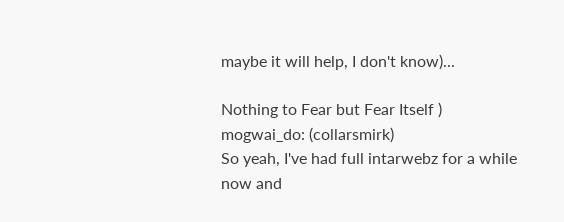maybe it will help, I don't know)...

Nothing to Fear but Fear Itself )
mogwai_do: (collarsmirk)
So yeah, I've had full intarwebz for a while now and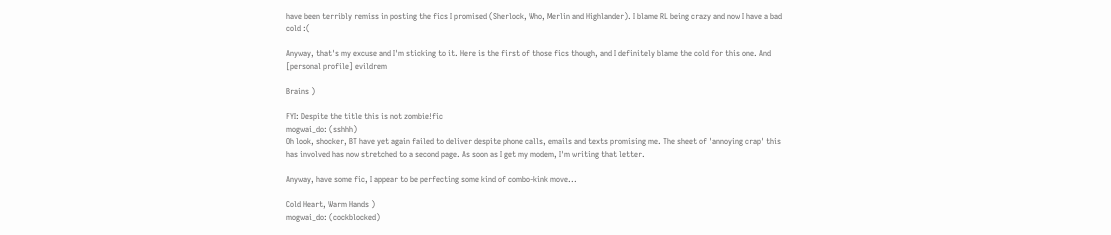have been terribly remiss in posting the fics I promised (Sherlock, Who, Merlin and Highlander). I blame RL being crazy and now I have a bad cold :(

Anyway, that's my excuse and I'm sticking to it. Here is the first of those fics though, and I definitely blame the cold for this one. And [personal profile] evildrem

Brains )

FYI: Despite the title this is not zombie!fic
mogwai_do: (sshhh)
Oh look, shocker, BT have yet again failed to deliver despite phone calls, emails and texts promising me. The sheet of 'annoying crap' this has involved has now stretched to a second page. As soon as I get my modem, I'm writing that letter.

Anyway, have some fic, I appear to be perfecting some kind of combo-kink move...

Cold Heart, Warm Hands )
mogwai_do: (cockblocked)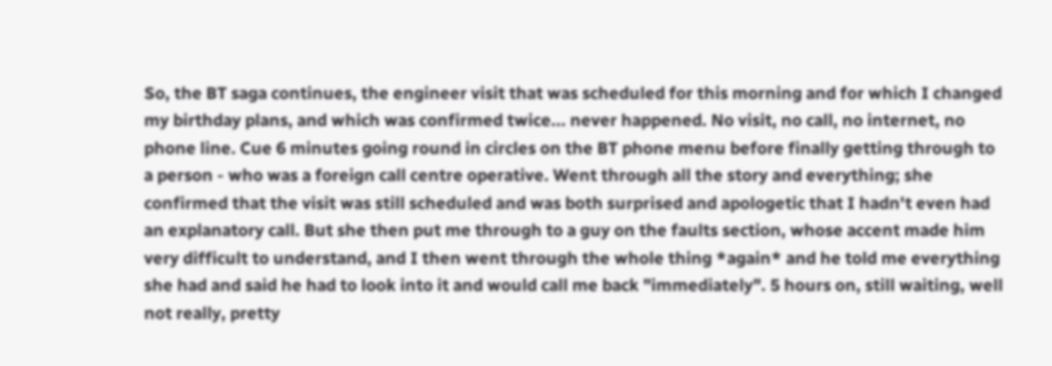So, the BT saga continues, the engineer visit that was scheduled for this morning and for which I changed my birthday plans, and which was confirmed twice... never happened. No visit, no call, no internet, no phone line. Cue 6 minutes going round in circles on the BT phone menu before finally getting through to a person - who was a foreign call centre operative. Went through all the story and everything; she confirmed that the visit was still scheduled and was both surprised and apologetic that I hadn't even had an explanatory call. But she then put me through to a guy on the faults section, whose accent made him very difficult to understand, and I then went through the whole thing *again* and he told me everything she had and said he had to look into it and would call me back "immediately". 5 hours on, still waiting, well not really, pretty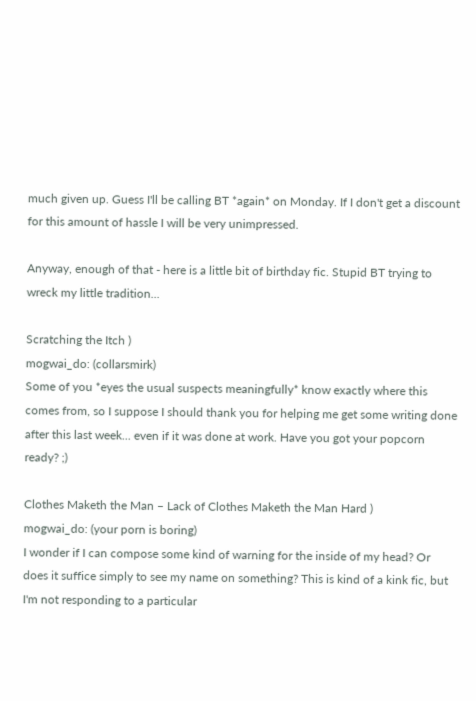much given up. Guess I'll be calling BT *again* on Monday. If I don't get a discount for this amount of hassle I will be very unimpressed.

Anyway, enough of that - here is a little bit of birthday fic. Stupid BT trying to wreck my little tradition...

Scratching the Itch )
mogwai_do: (collarsmirk)
Some of you *eyes the usual suspects meaningfully* know exactly where this comes from, so I suppose I should thank you for helping me get some writing done after this last week... even if it was done at work. Have you got your popcorn ready? ;)

Clothes Maketh the Man – Lack of Clothes Maketh the Man Hard )
mogwai_do: (your porn is boring)
I wonder if I can compose some kind of warning for the inside of my head? Or does it suffice simply to see my name on something? This is kind of a kink fic, but I'm not responding to a particular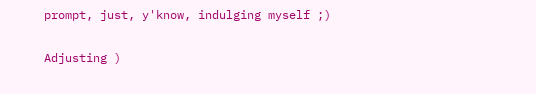prompt, just, y'know, indulging myself ;)

Adjusting )